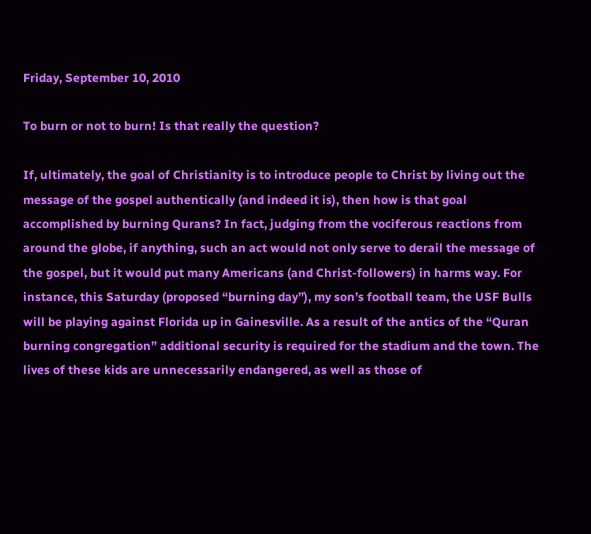Friday, September 10, 2010

To burn or not to burn! Is that really the question?

If, ultimately, the goal of Christianity is to introduce people to Christ by living out the message of the gospel authentically (and indeed it is), then how is that goal accomplished by burning Qurans? In fact, judging from the vociferous reactions from around the globe, if anything, such an act would not only serve to derail the message of the gospel, but it would put many Americans (and Christ-followers) in harms way. For instance, this Saturday (proposed “burning day”), my son’s football team, the USF Bulls will be playing against Florida up in Gainesville. As a result of the antics of the “Quran burning congregation” additional security is required for the stadium and the town. The lives of these kids are unnecessarily endangered, as well as those of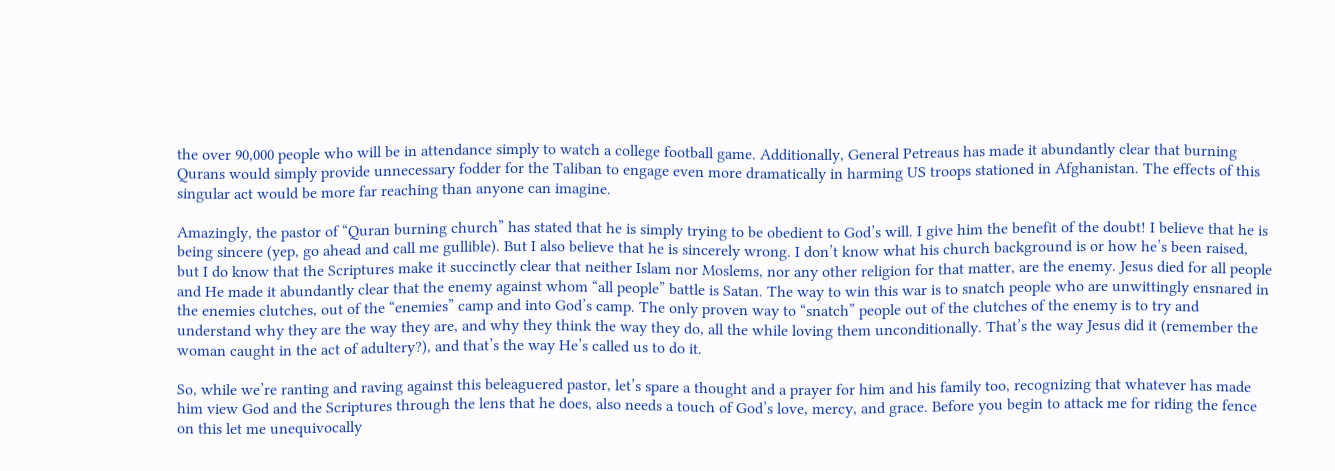the over 90,000 people who will be in attendance simply to watch a college football game. Additionally, General Petreaus has made it abundantly clear that burning Qurans would simply provide unnecessary fodder for the Taliban to engage even more dramatically in harming US troops stationed in Afghanistan. The effects of this singular act would be more far reaching than anyone can imagine.

Amazingly, the pastor of “Quran burning church” has stated that he is simply trying to be obedient to God’s will. I give him the benefit of the doubt! I believe that he is being sincere (yep, go ahead and call me gullible). But I also believe that he is sincerely wrong. I don’t know what his church background is or how he’s been raised, but I do know that the Scriptures make it succinctly clear that neither Islam nor Moslems, nor any other religion for that matter, are the enemy. Jesus died for all people and He made it abundantly clear that the enemy against whom “all people” battle is Satan. The way to win this war is to snatch people who are unwittingly ensnared in the enemies clutches, out of the “enemies” camp and into God’s camp. The only proven way to “snatch” people out of the clutches of the enemy is to try and understand why they are the way they are, and why they think the way they do, all the while loving them unconditionally. That’s the way Jesus did it (remember the woman caught in the act of adultery?), and that’s the way He’s called us to do it.

So, while we’re ranting and raving against this beleaguered pastor, let’s spare a thought and a prayer for him and his family too, recognizing that whatever has made him view God and the Scriptures through the lens that he does, also needs a touch of God’s love, mercy, and grace. Before you begin to attack me for riding the fence on this let me unequivocally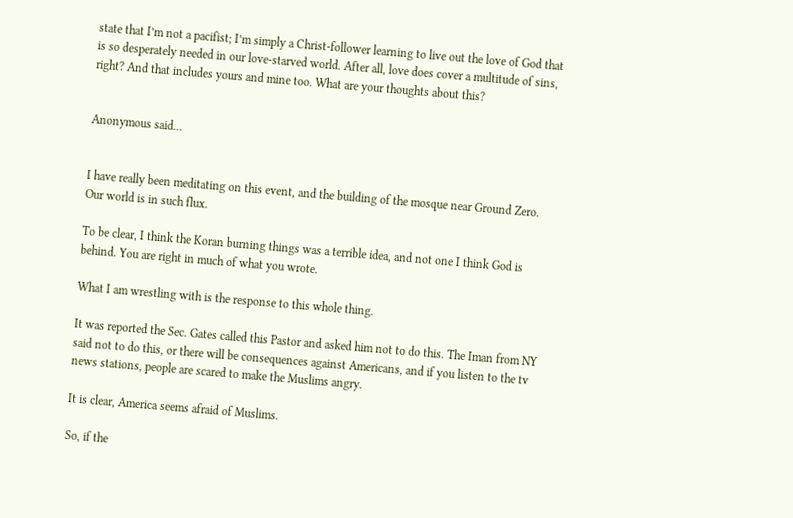state that I’m not a pacifist; I’m simply a Christ-follower learning to live out the love of God that is so desperately needed in our love-starved world. After all, love does cover a multitude of sins, right? And that includes yours and mine too. What are your thoughts about this?


Anonymous said...


I have really been meditating on this event, and the building of the mosque near Ground Zero. Our world is in such flux.

To be clear, I think the Koran burning things was a terrible idea, and not one I think God is behind. You are right in much of what you wrote.

What I am wrestling with is the response to this whole thing.

It was reported the Sec. Gates called this Pastor and asked him not to do this. The Iman from NY said not to do this, or there will be consequences against Americans, and if you listen to the tv news stations, people are scared to make the Muslims angry.

It is clear, America seems afraid of Muslims.

So, if the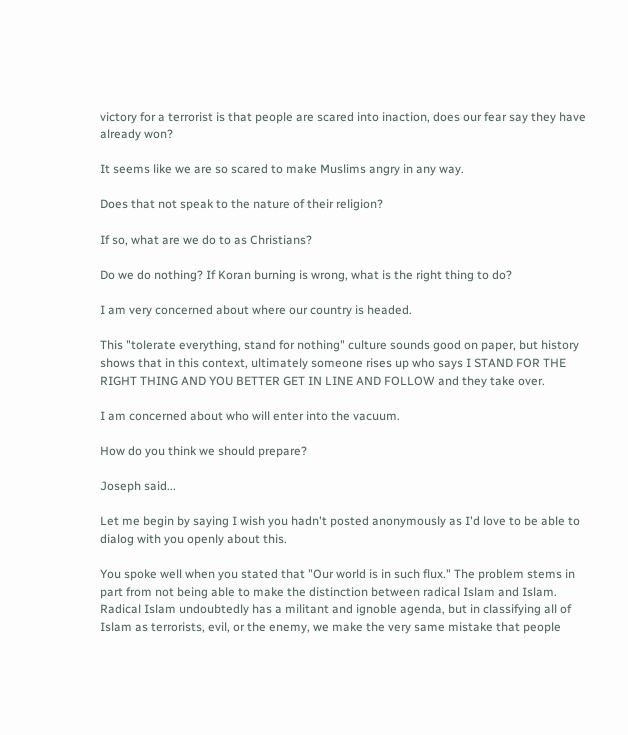victory for a terrorist is that people are scared into inaction, does our fear say they have already won?

It seems like we are so scared to make Muslims angry in any way.

Does that not speak to the nature of their religion?

If so, what are we do to as Christians?

Do we do nothing? If Koran burning is wrong, what is the right thing to do?

I am very concerned about where our country is headed.

This "tolerate everything, stand for nothing" culture sounds good on paper, but history shows that in this context, ultimately someone rises up who says I STAND FOR THE RIGHT THING AND YOU BETTER GET IN LINE AND FOLLOW and they take over.

I am concerned about who will enter into the vacuum.

How do you think we should prepare?

Joseph said...

Let me begin by saying I wish you hadn't posted anonymously as I'd love to be able to dialog with you openly about this.

You spoke well when you stated that "Our world is in such flux." The problem stems in part from not being able to make the distinction between radical Islam and Islam. Radical Islam undoubtedly has a militant and ignoble agenda, but in classifying all of Islam as terrorists, evil, or the enemy, we make the very same mistake that people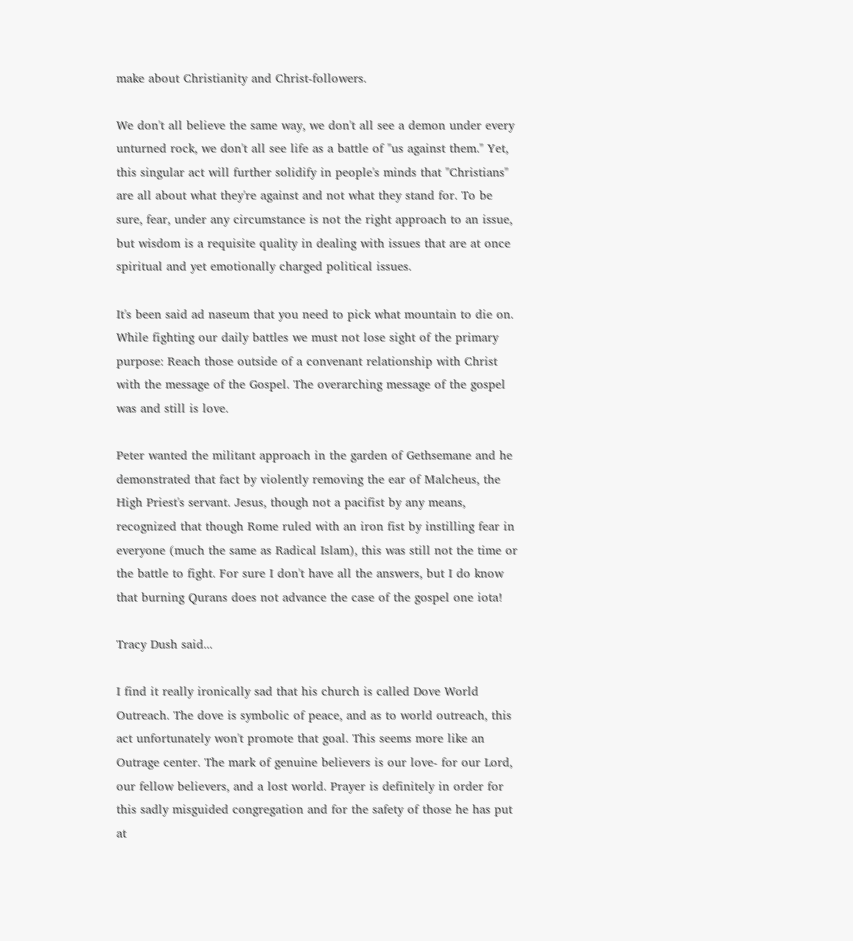make about Christianity and Christ-followers.

We don't all believe the same way, we don't all see a demon under every unturned rock, we don't all see life as a battle of "us against them." Yet, this singular act will further solidify in people's minds that "Christians" are all about what they're against and not what they stand for. To be sure, fear, under any circumstance is not the right approach to an issue, but wisdom is a requisite quality in dealing with issues that are at once spiritual and yet emotionally charged political issues.

It's been said ad naseum that you need to pick what mountain to die on. While fighting our daily battles we must not lose sight of the primary purpose: Reach those outside of a convenant relationship with Christ with the message of the Gospel. The overarching message of the gospel was and still is love.

Peter wanted the militant approach in the garden of Gethsemane and he demonstrated that fact by violently removing the ear of Malcheus, the High Priest's servant. Jesus, though not a pacifist by any means, recognized that though Rome ruled with an iron fist by instilling fear in everyone (much the same as Radical Islam), this was still not the time or the battle to fight. For sure I don't have all the answers, but I do know that burning Qurans does not advance the case of the gospel one iota!

Tracy Dush said...

I find it really ironically sad that his church is called Dove World Outreach. The dove is symbolic of peace, and as to world outreach, this act unfortunately won't promote that goal. This seems more like an Outrage center. The mark of genuine believers is our love- for our Lord, our fellow believers, and a lost world. Prayer is definitely in order for this sadly misguided congregation and for the safety of those he has put at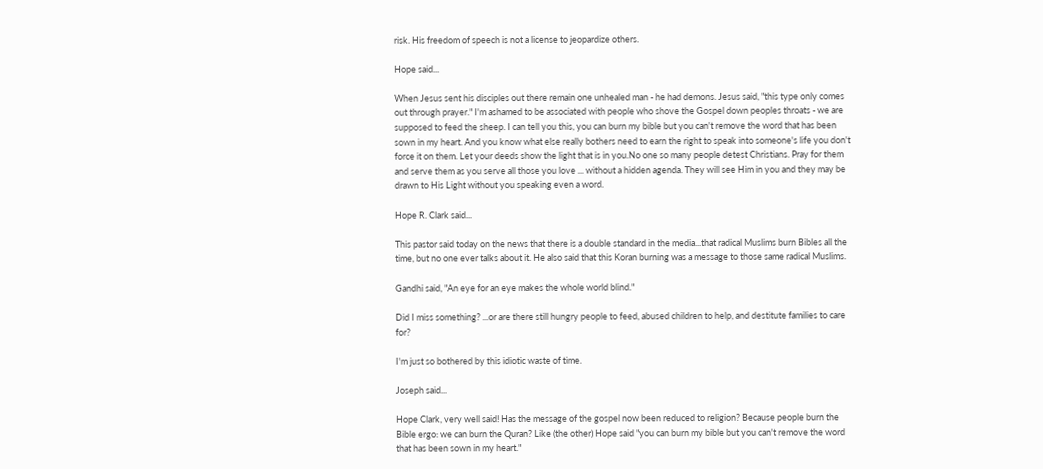risk. His freedom of speech is not a license to jeopardize others.

Hope said...

When Jesus sent his disciples out there remain one unhealed man - he had demons. Jesus said, "this type only comes out through prayer." I'm ashamed to be associated with people who shove the Gospel down peoples throats - we are supposed to feed the sheep. I can tell you this, you can burn my bible but you can't remove the word that has been sown in my heart. And you know what else really bothers need to earn the right to speak into someone's life you don't force it on them. Let your deeds show the light that is in you.No one so many people detest Christians. Pray for them and serve them as you serve all those you love ... without a hidden agenda. They will see Him in you and they may be drawn to His Light without you speaking even a word.

Hope R. Clark said...

This pastor said today on the news that there is a double standard in the media...that radical Muslims burn Bibles all the time, but no one ever talks about it. He also said that this Koran burning was a message to those same radical Muslims.

Gandhi said, "An eye for an eye makes the whole world blind."

Did I miss something? ...or are there still hungry people to feed, abused children to help, and destitute families to care for?

I'm just so bothered by this idiotic waste of time.

Joseph said...

Hope Clark, very well said! Has the message of the gospel now been reduced to religion? Because people burn the Bible ergo: we can burn the Quran? Like (the other) Hope said "you can burn my bible but you can't remove the word that has been sown in my heart."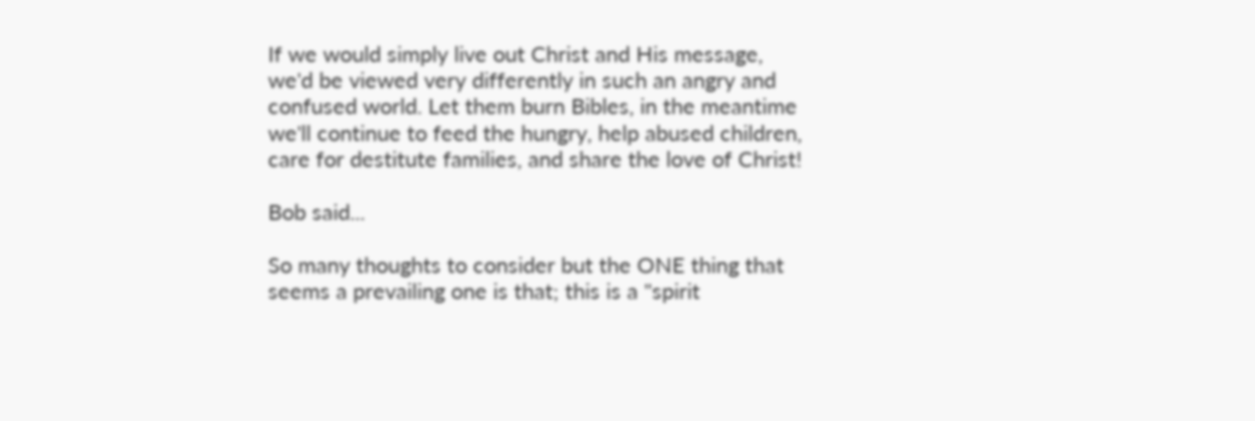If we would simply live out Christ and His message, we'd be viewed very differently in such an angry and confused world. Let them burn Bibles, in the meantime we'll continue to feed the hungry, help abused children, care for destitute families, and share the love of Christ!

Bob said...

So many thoughts to consider but the ONE thing that seems a prevailing one is that; this is a "spirit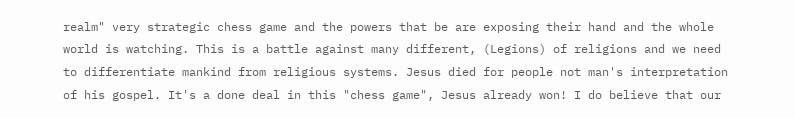realm" very strategic chess game and the powers that be are exposing their hand and the whole world is watching. This is a battle against many different, (Legions) of religions and we need to differentiate mankind from religious systems. Jesus died for people not man's interpretation of his gospel. It's a done deal in this "chess game", Jesus already won! I do believe that our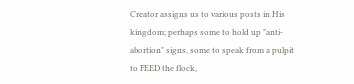Creator assigns us to various posts in His kingdom; perhaps some to hold up "anti-abortion" signs, some to speak from a pulpit to FEED the flock,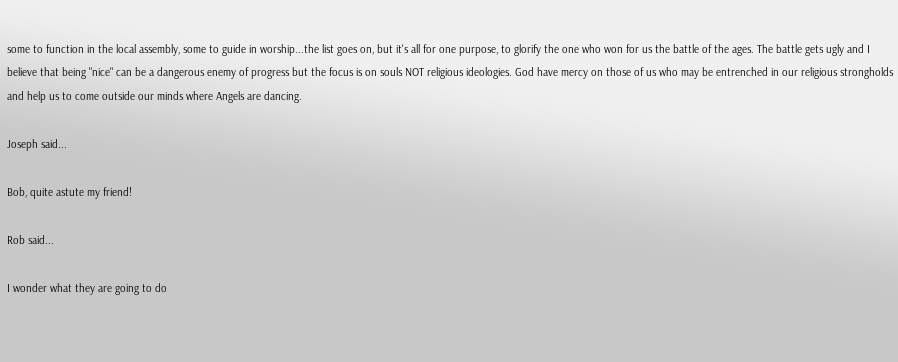some to function in the local assembly, some to guide in worship...the list goes on, but it's all for one purpose, to glorify the one who won for us the battle of the ages. The battle gets ugly and I believe that being "nice" can be a dangerous enemy of progress but the focus is on souls NOT religious ideologies. God have mercy on those of us who may be entrenched in our religious strongholds and help us to come outside our minds where Angels are dancing.

Joseph said...

Bob, quite astute my friend!

Rob said...

I wonder what they are going to do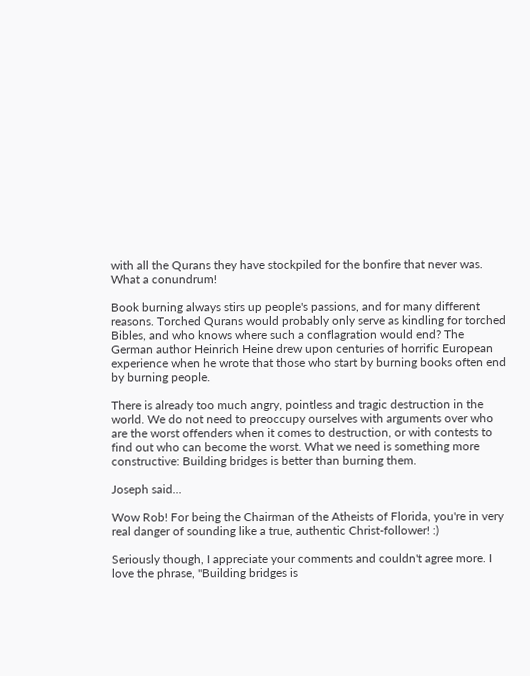with all the Qurans they have stockpiled for the bonfire that never was. What a conundrum!

Book burning always stirs up people's passions, and for many different reasons. Torched Qurans would probably only serve as kindling for torched Bibles, and who knows where such a conflagration would end? The German author Heinrich Heine drew upon centuries of horrific European experience when he wrote that those who start by burning books often end by burning people.

There is already too much angry, pointless and tragic destruction in the world. We do not need to preoccupy ourselves with arguments over who are the worst offenders when it comes to destruction, or with contests to find out who can become the worst. What we need is something more constructive: Building bridges is better than burning them.

Joseph said...

Wow Rob! For being the Chairman of the Atheists of Florida, you're in very real danger of sounding like a true, authentic Christ-follower! :)

Seriously though, I appreciate your comments and couldn't agree more. I love the phrase, "Building bridges is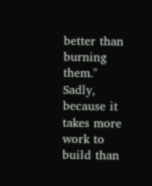better than burning them." Sadly, because it takes more work to build than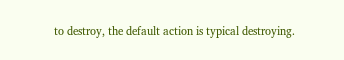to destroy, the default action is typical destroying.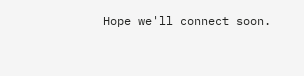Hope we'll connect soon.